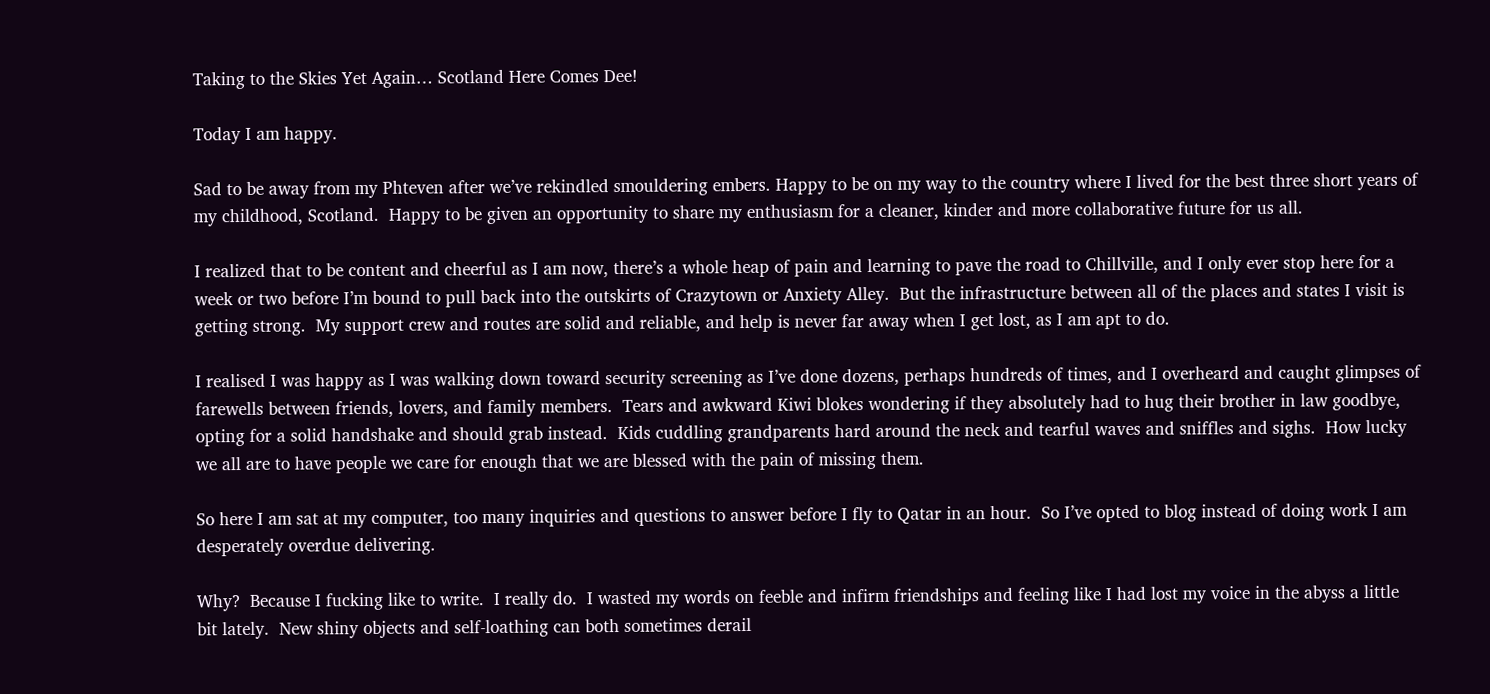Taking to the Skies Yet Again… Scotland Here Comes Dee!

Today I am happy.

Sad to be away from my Phteven after we’ve rekindled smouldering embers. Happy to be on my way to the country where I lived for the best three short years of my childhood, Scotland.  Happy to be given an opportunity to share my enthusiasm for a cleaner, kinder and more collaborative future for us all.

I realized that to be content and cheerful as I am now, there’s a whole heap of pain and learning to pave the road to Chillville, and I only ever stop here for a week or two before I’m bound to pull back into the outskirts of Crazytown or Anxiety Alley.  But the infrastructure between all of the places and states I visit is getting strong.  My support crew and routes are solid and reliable, and help is never far away when I get lost, as I am apt to do.

I realised I was happy as I was walking down toward security screening as I’ve done dozens, perhaps hundreds of times, and I overheard and caught glimpses of farewells between friends, lovers, and family members.  Tears and awkward Kiwi blokes wondering if they absolutely had to hug their brother in law goodbye, opting for a solid handshake and should grab instead.  Kids cuddling grandparents hard around the neck and tearful waves and sniffles and sighs.  How lucky we all are to have people we care for enough that we are blessed with the pain of missing them.

So here I am sat at my computer, too many inquiries and questions to answer before I fly to Qatar in an hour.  So I’ve opted to blog instead of doing work I am desperately overdue delivering.

Why?  Because I fucking like to write.  I really do.  I wasted my words on feeble and infirm friendships and feeling like I had lost my voice in the abyss a little bit lately.  New shiny objects and self-loathing can both sometimes derail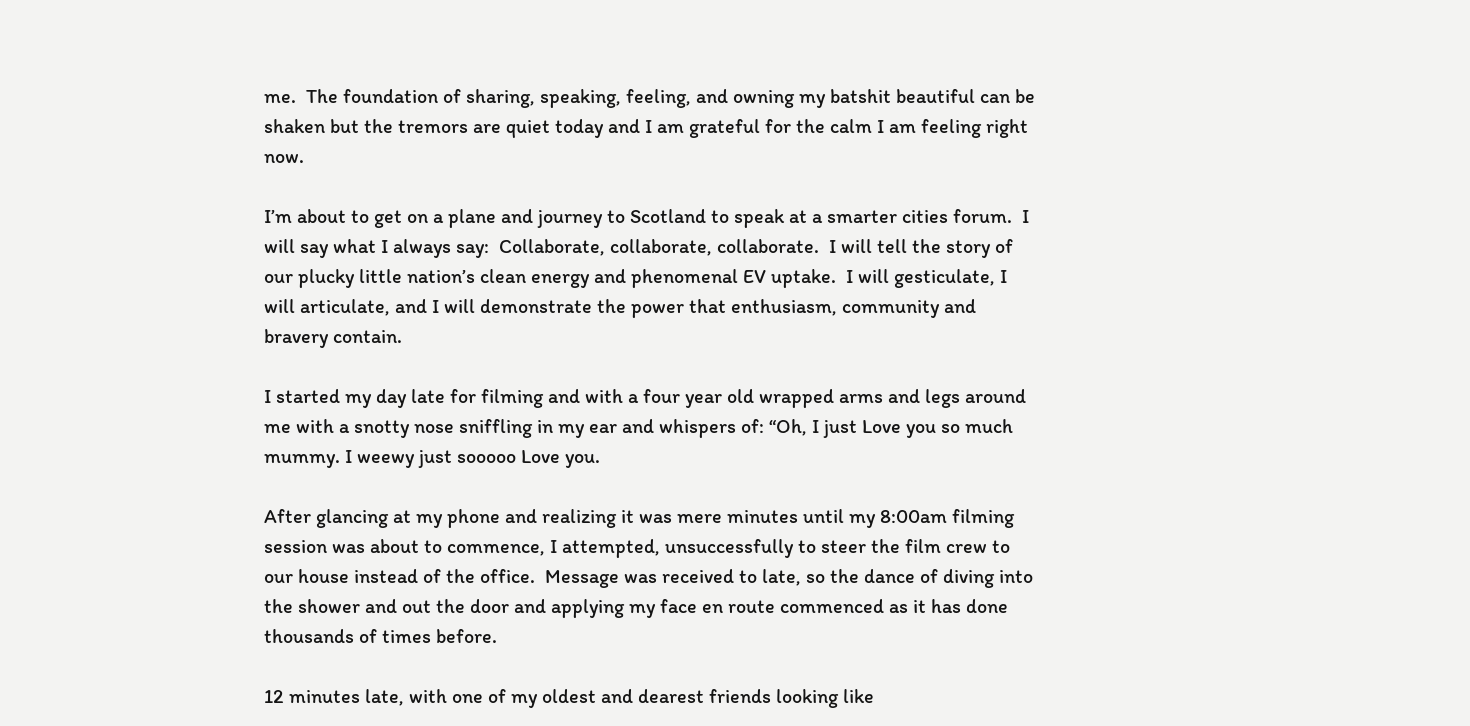me.  The foundation of sharing, speaking, feeling, and owning my batshit beautiful can be shaken but the tremors are quiet today and I am grateful for the calm I am feeling right now.

I’m about to get on a plane and journey to Scotland to speak at a smarter cities forum.  I will say what I always say:  Collaborate, collaborate, collaborate.  I will tell the story of our plucky little nation’s clean energy and phenomenal EV uptake.  I will gesticulate, I will articulate, and I will demonstrate the power that enthusiasm, community and bravery contain.

I started my day late for filming and with a four year old wrapped arms and legs around me with a snotty nose sniffling in my ear and whispers of: “Oh, I just Love you so much mummy. I weewy just sooooo Love you.

After glancing at my phone and realizing it was mere minutes until my 8:00am filming session was about to commence, I attempted, unsuccessfully to steer the film crew to our house instead of the office.  Message was received to late, so the dance of diving into the shower and out the door and applying my face en route commenced as it has done thousands of times before.

12 minutes late, with one of my oldest and dearest friends looking like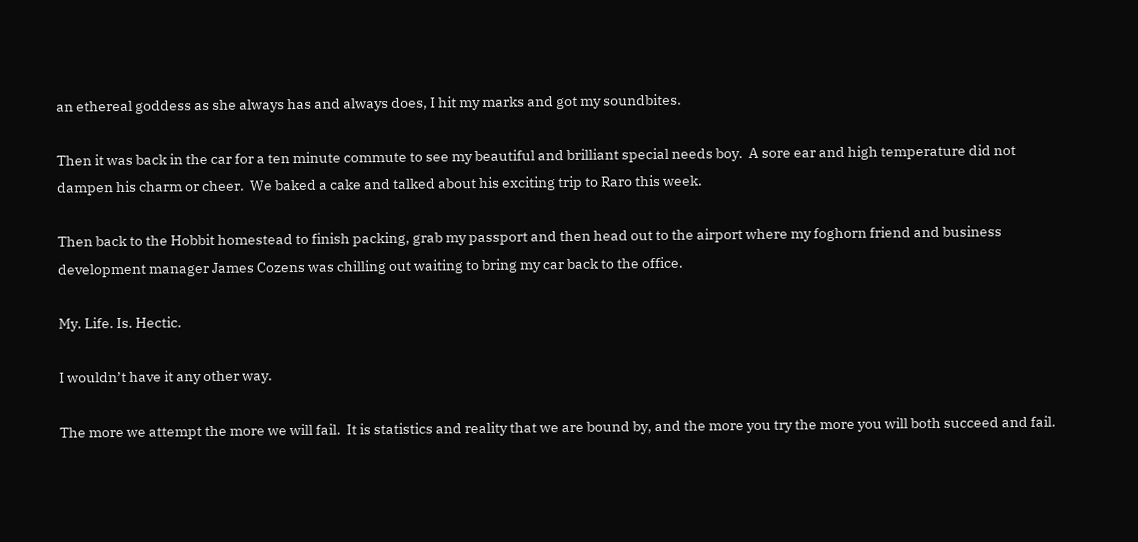an ethereal goddess as she always has and always does, I hit my marks and got my soundbites.

Then it was back in the car for a ten minute commute to see my beautiful and brilliant special needs boy.  A sore ear and high temperature did not dampen his charm or cheer.  We baked a cake and talked about his exciting trip to Raro this week.

Then back to the Hobbit homestead to finish packing, grab my passport and then head out to the airport where my foghorn friend and business development manager James Cozens was chilling out waiting to bring my car back to the office.

My. Life. Is. Hectic.

I wouldn’t have it any other way.

The more we attempt the more we will fail.  It is statistics and reality that we are bound by, and the more you try the more you will both succeed and fail.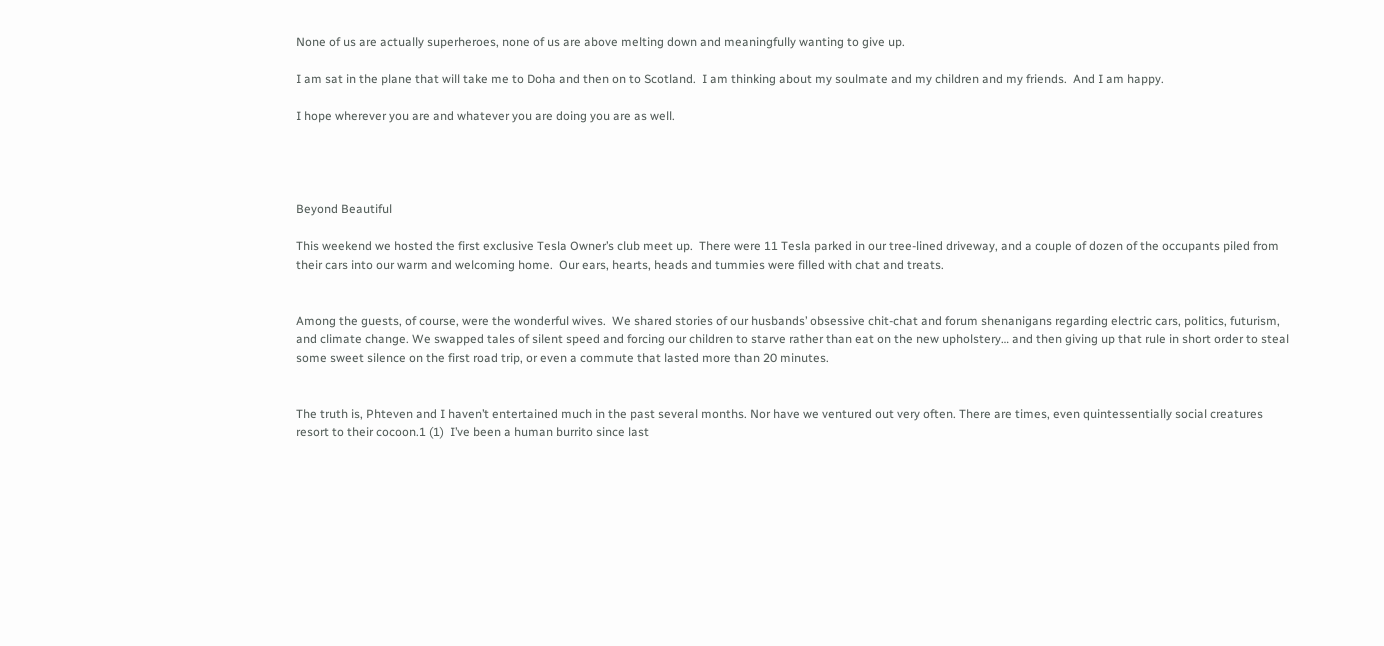None of us are actually superheroes, none of us are above melting down and meaningfully wanting to give up.

I am sat in the plane that will take me to Doha and then on to Scotland.  I am thinking about my soulmate and my children and my friends.  And I am happy.

I hope wherever you are and whatever you are doing you are as well.




Beyond Beautiful

This weekend we hosted the first exclusive Tesla Owner’s club meet up.  There were 11 Tesla parked in our tree-lined driveway, and a couple of dozen of the occupants piled from their cars into our warm and welcoming home.  Our ears, hearts, heads and tummies were filled with chat and treats.


Among the guests, of course, were the wonderful wives.  We shared stories of our husbands’ obsessive chit-chat and forum shenanigans regarding electric cars, politics, futurism, and climate change. We swapped tales of silent speed and forcing our children to starve rather than eat on the new upholstery… and then giving up that rule in short order to steal some sweet silence on the first road trip, or even a commute that lasted more than 20 minutes.


The truth is, Phteven and I haven’t entertained much in the past several months. Nor have we ventured out very often. There are times, even quintessentially social creatures resort to their cocoon.1 (1)  I’ve been a human burrito since last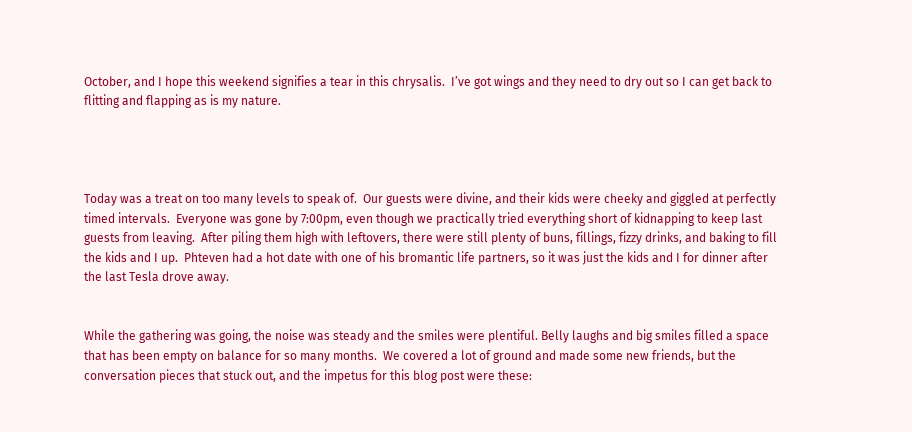October, and I hope this weekend signifies a tear in this chrysalis.  I’ve got wings and they need to dry out so I can get back to flitting and flapping as is my nature.




Today was a treat on too many levels to speak of.  Our guests were divine, and their kids were cheeky and giggled at perfectly timed intervals.  Everyone was gone by 7:00pm, even though we practically tried everything short of kidnapping to keep last guests from leaving.  After piling them high with leftovers, there were still plenty of buns, fillings, fizzy drinks, and baking to fill the kids and I up.  Phteven had a hot date with one of his bromantic life partners, so it was just the kids and I for dinner after the last Tesla drove away.


While the gathering was going, the noise was steady and the smiles were plentiful. Belly laughs and big smiles filled a space that has been empty on balance for so many months.  We covered a lot of ground and made some new friends, but the conversation pieces that stuck out, and the impetus for this blog post were these: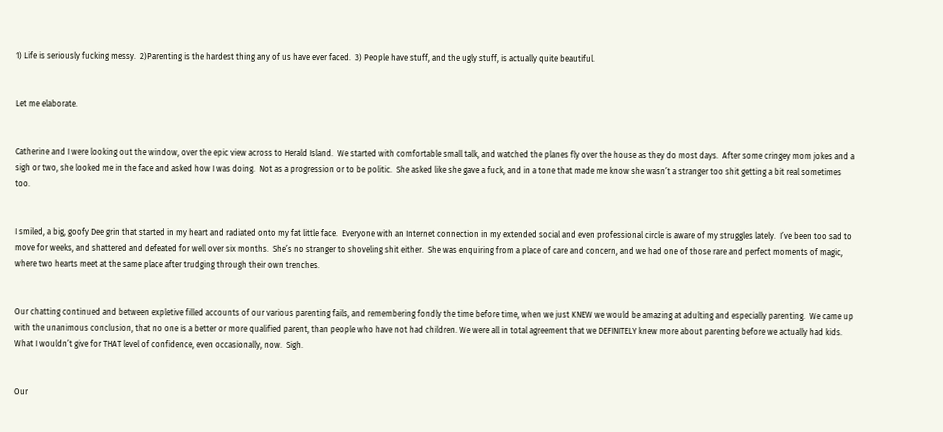1) Life is seriously fucking messy.  2)Parenting is the hardest thing any of us have ever faced.  3) People have stuff, and the ugly stuff, is actually quite beautiful.


Let me elaborate.


Catherine and I were looking out the window, over the epic view across to Herald Island.  We started with comfortable small talk, and watched the planes fly over the house as they do most days.  After some cringey mom jokes and a sigh or two, she looked me in the face and asked how I was doing.  Not as a progression or to be politic.  She asked like she gave a fuck, and in a tone that made me know she wasn’t a stranger too shit getting a bit real sometimes too.


I smiled, a big, goofy Dee grin that started in my heart and radiated onto my fat little face.  Everyone with an Internet connection in my extended social and even professional circle is aware of my struggles lately.  I’ve been too sad to move for weeks, and shattered and defeated for well over six months.  She’s no stranger to shoveling shit either.  She was enquiring from a place of care and concern, and we had one of those rare and perfect moments of magic, where two hearts meet at the same place after trudging through their own trenches.


Our chatting continued and between expletive filled accounts of our various parenting fails, and remembering fondly the time before time, when we just KNEW we would be amazing at adulting and especially parenting.  We came up with the unanimous conclusion, that no one is a better or more qualified parent, than people who have not had children. We were all in total agreement that we DEFINITELY knew more about parenting before we actually had kids. What I wouldn’t give for THAT level of confidence, even occasionally, now.  Sigh.


Our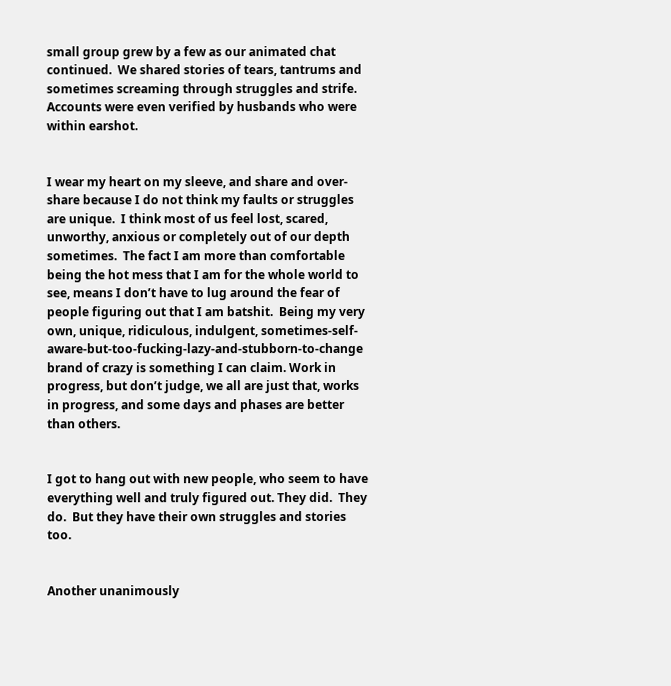small group grew by a few as our animated chat continued.  We shared stories of tears, tantrums and sometimes screaming through struggles and strife.  Accounts were even verified by husbands who were within earshot.


I wear my heart on my sleeve, and share and over-share because I do not think my faults or struggles are unique.  I think most of us feel lost, scared, unworthy, anxious or completely out of our depth sometimes.  The fact I am more than comfortable being the hot mess that I am for the whole world to see, means I don’t have to lug around the fear of people figuring out that I am batshit.  Being my very own, unique, ridiculous, indulgent, sometimes-self-aware-but-too-fucking-lazy-and-stubborn-to-change brand of crazy is something I can claim. Work in progress, but don’t judge, we all are just that, works in progress, and some days and phases are better than others.


I got to hang out with new people, who seem to have everything well and truly figured out. They did.  They do.  But they have their own struggles and stories too.


Another unanimously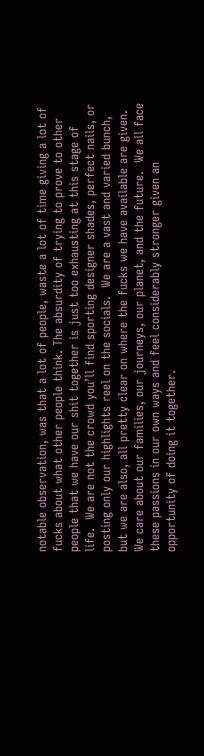notable observation, was that a lot of people, waste a lot of time giving a lot of fucks about what other people think. The absurdity of trying to prove to other people that we have our shit together is just too exhausting at this stage of life.  We are not the crowd you’ll find sporting designer shades, perfect nails, or posting only our highlights reel on the socials.  We are a vast and varied bunch, but we are also, all pretty clear on where the fucks we have available are given.  We care about our families, our journeys, our planet, and the future.  We all face these passions in our own ways and feel considerably stronger given an opportunity of doing it together.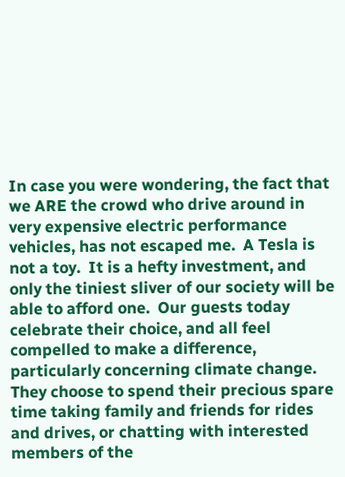In case you were wondering, the fact that we ARE the crowd who drive around in very expensive electric performance vehicles, has not escaped me.  A Tesla is not a toy.  It is a hefty investment, and only the tiniest sliver of our society will be able to afford one.  Our guests today celebrate their choice, and all feel compelled to make a difference, particularly concerning climate change. They choose to spend their precious spare time taking family and friends for rides and drives, or chatting with interested members of the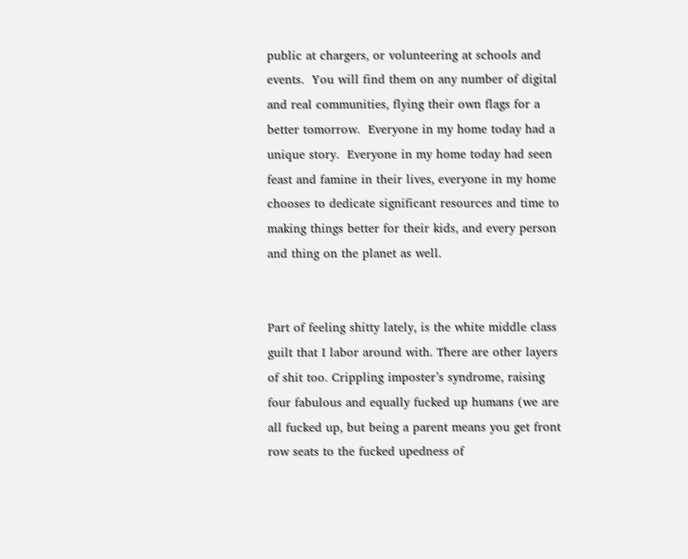public at chargers, or volunteering at schools and events.  You will find them on any number of digital and real communities, flying their own flags for a better tomorrow.  Everyone in my home today had a unique story.  Everyone in my home today had seen feast and famine in their lives, everyone in my home chooses to dedicate significant resources and time to making things better for their kids, and every person and thing on the planet as well.


Part of feeling shitty lately, is the white middle class guilt that I labor around with. There are other layers of shit too. Crippling imposter’s syndrome, raising four fabulous and equally fucked up humans (we are all fucked up, but being a parent means you get front row seats to the fucked upedness of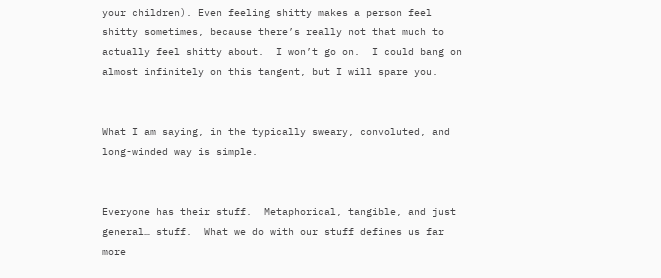your children). Even feeling shitty makes a person feel shitty sometimes, because there’s really not that much to actually feel shitty about.  I won’t go on.  I could bang on almost infinitely on this tangent, but I will spare you.


What I am saying, in the typically sweary, convoluted, and long-winded way is simple.


Everyone has their stuff.  Metaphorical, tangible, and just general… stuff.  What we do with our stuff defines us far more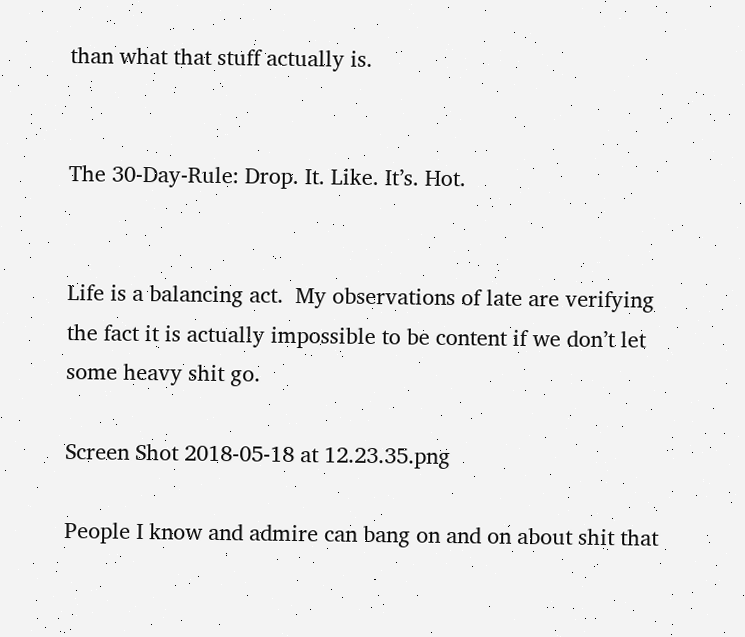than what that stuff actually is.


The 30-Day-Rule: Drop. It. Like. It’s. Hot.


Life is a balancing act.  My observations of late are verifying the fact it is actually impossible to be content if we don’t let some heavy shit go.

Screen Shot 2018-05-18 at 12.23.35.png

People I know and admire can bang on and on about shit that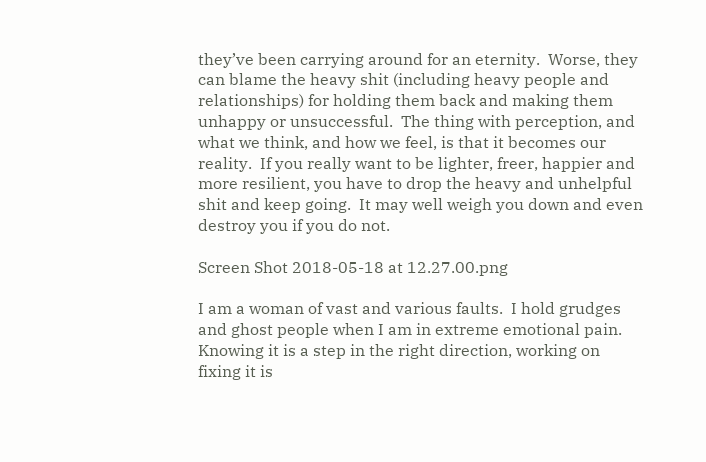they’ve been carrying around for an eternity.  Worse, they can blame the heavy shit (including heavy people and relationships) for holding them back and making them unhappy or unsuccessful.  The thing with perception, and what we think, and how we feel, is that it becomes our reality.  If you really want to be lighter, freer, happier and more resilient, you have to drop the heavy and unhelpful shit and keep going.  It may well weigh you down and even destroy you if you do not.

Screen Shot 2018-05-18 at 12.27.00.png

I am a woman of vast and various faults.  I hold grudges and ghost people when I am in extreme emotional pain.  Knowing it is a step in the right direction, working on fixing it is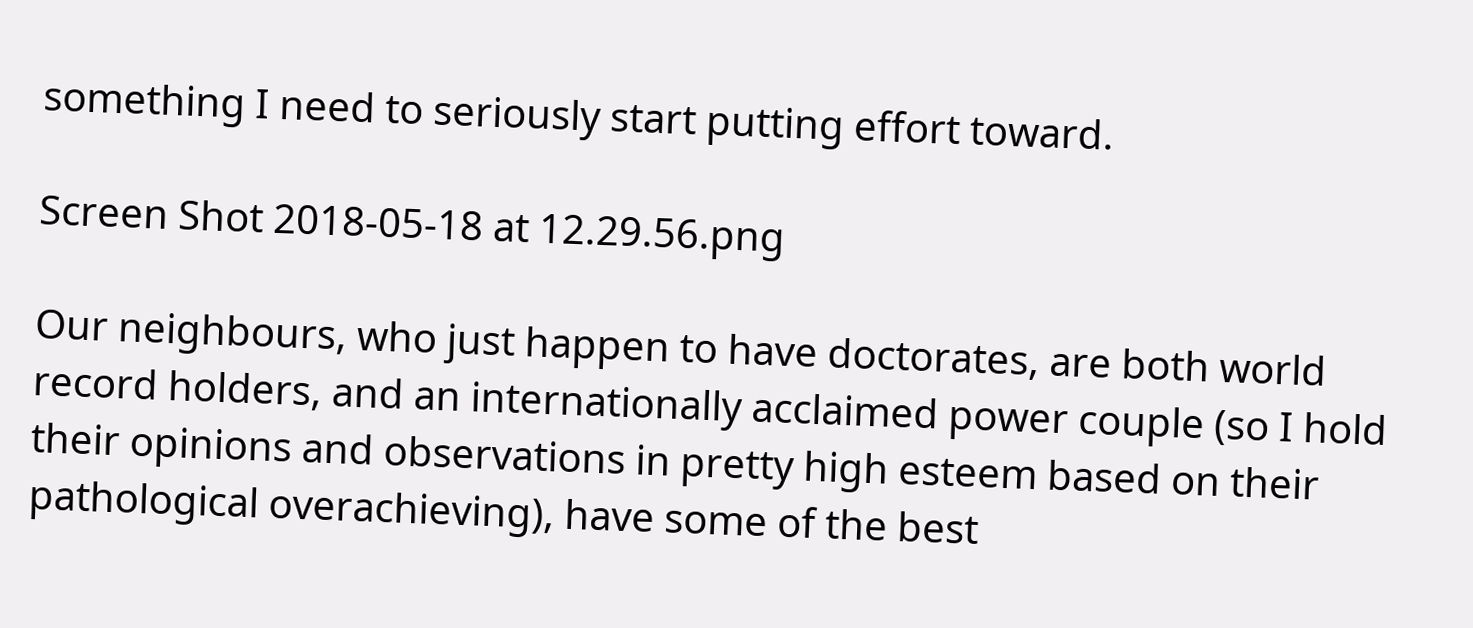something I need to seriously start putting effort toward.

Screen Shot 2018-05-18 at 12.29.56.png

Our neighbours, who just happen to have doctorates, are both world record holders, and an internationally acclaimed power couple (so I hold their opinions and observations in pretty high esteem based on their pathological overachieving), have some of the best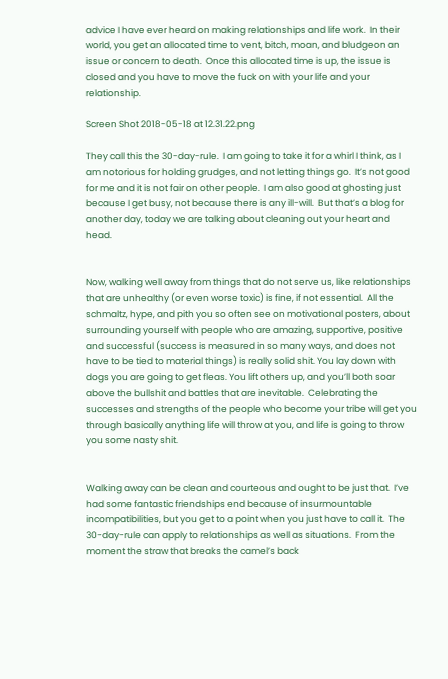advice I have ever heard on making relationships and life work.  In their world, you get an allocated time to vent, bitch, moan, and bludgeon an issue or concern to death.  Once this allocated time is up, the issue is closed and you have to move the fuck on with your life and your relationship.

Screen Shot 2018-05-18 at 12.31.22.png

They call this the 30-day-rule.  I am going to take it for a whirl I think, as I am notorious for holding grudges, and not letting things go.  It’s not good for me and it is not fair on other people.  I am also good at ghosting just because I get busy, not because there is any ill-will.  But that’s a blog for another day, today we are talking about cleaning out your heart and head.


Now, walking well away from things that do not serve us, like relationships that are unhealthy (or even worse toxic) is fine, if not essential.  All the schmaltz, hype, and pith you so often see on motivational posters, about surrounding yourself with people who are amazing, supportive, positive and successful (success is measured in so many ways, and does not have to be tied to material things) is really solid shit. You lay down with dogs you are going to get fleas. You lift others up, and you’ll both soar above the bullshit and battles that are inevitable.  Celebrating the successes and strengths of the people who become your tribe will get you through basically anything life will throw at you, and life is going to throw you some nasty shit.


Walking away can be clean and courteous and ought to be just that.  I’ve had some fantastic friendships end because of insurmountable incompatibilities, but you get to a point when you just have to call it.  The 30-day-rule can apply to relationships as well as situations.  From the moment the straw that breaks the camel’s back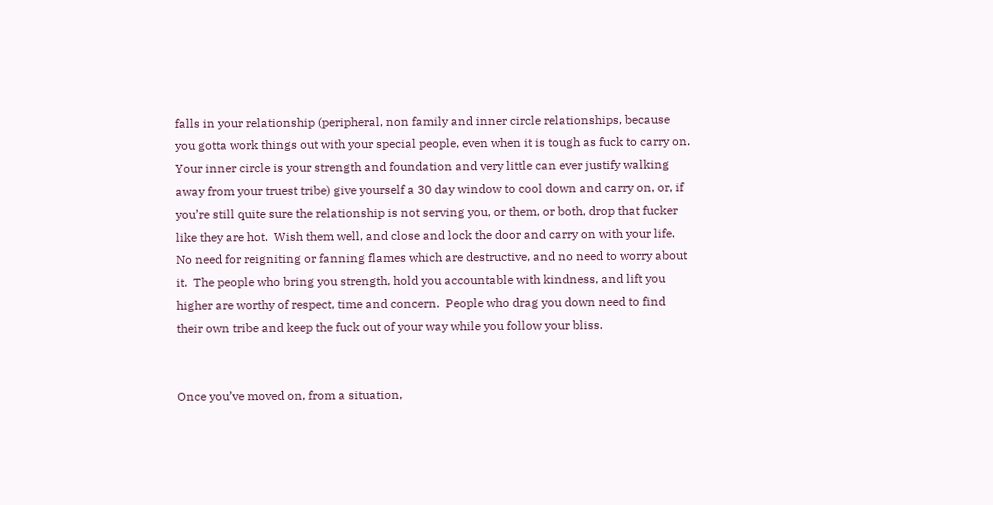falls in your relationship (peripheral, non family and inner circle relationships, because you gotta work things out with your special people, even when it is tough as fuck to carry on. Your inner circle is your strength and foundation and very little can ever justify walking away from your truest tribe) give yourself a 30 day window to cool down and carry on, or, if you’re still quite sure the relationship is not serving you, or them, or both, drop that fucker like they are hot.  Wish them well, and close and lock the door and carry on with your life.  No need for reigniting or fanning flames which are destructive, and no need to worry about it.  The people who bring you strength, hold you accountable with kindness, and lift you higher are worthy of respect, time and concern.  People who drag you down need to find their own tribe and keep the fuck out of your way while you follow your bliss.


Once you’ve moved on, from a situation,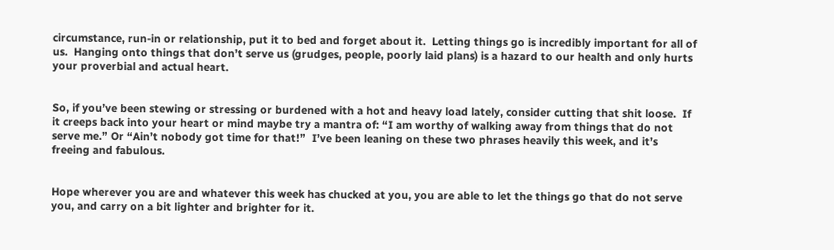circumstance, run-in or relationship, put it to bed and forget about it.  Letting things go is incredibly important for all of us.  Hanging onto things that don’t serve us (grudges, people, poorly laid plans) is a hazard to our health and only hurts your proverbial and actual heart.


So, if you’ve been stewing or stressing or burdened with a hot and heavy load lately, consider cutting that shit loose.  If it creeps back into your heart or mind maybe try a mantra of: “I am worthy of walking away from things that do not serve me.” Or “Ain’t nobody got time for that!”  I’ve been leaning on these two phrases heavily this week, and it’s freeing and fabulous.


Hope wherever you are and whatever this week has chucked at you, you are able to let the things go that do not serve you, and carry on a bit lighter and brighter for it.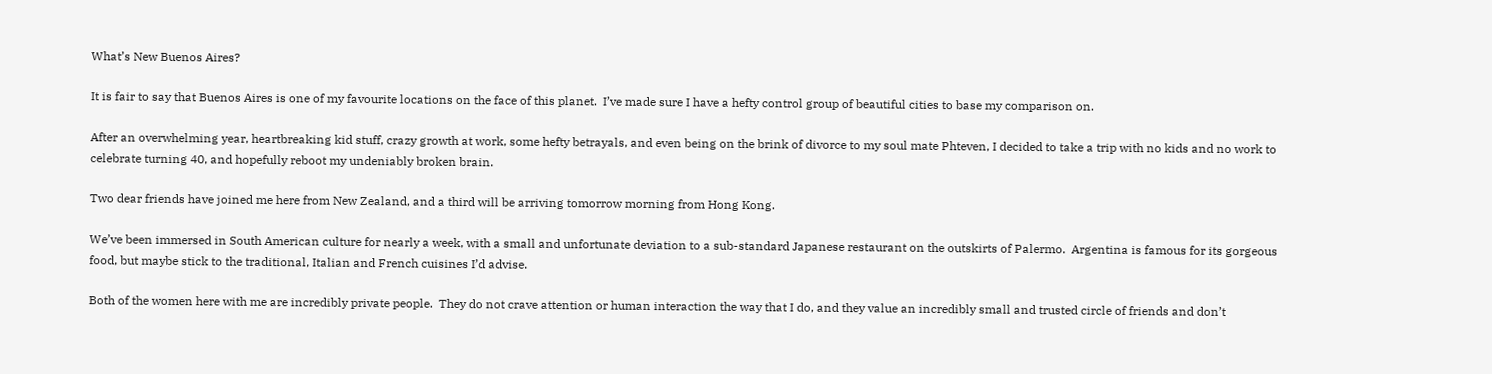What’s New Buenos Aires?

It is fair to say that Buenos Aires is one of my favourite locations on the face of this planet.  I’ve made sure I have a hefty control group of beautiful cities to base my comparison on.

After an overwhelming year, heartbreaking kid stuff, crazy growth at work, some hefty betrayals, and even being on the brink of divorce to my soul mate Phteven, I decided to take a trip with no kids and no work to celebrate turning 40, and hopefully reboot my undeniably broken brain.

Two dear friends have joined me here from New Zealand, and a third will be arriving tomorrow morning from Hong Kong.

We’ve been immersed in South American culture for nearly a week, with a small and unfortunate deviation to a sub-standard Japanese restaurant on the outskirts of Palermo.  Argentina is famous for its gorgeous food, but maybe stick to the traditional, Italian and French cuisines I’d advise.

Both of the women here with me are incredibly private people.  They do not crave attention or human interaction the way that I do, and they value an incredibly small and trusted circle of friends and don’t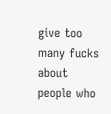give too many fucks about people who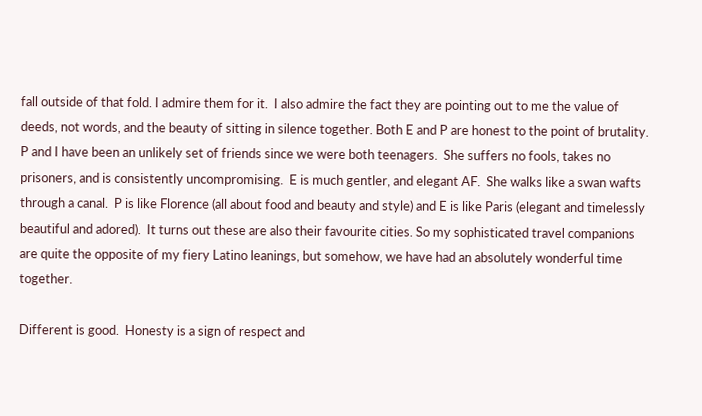fall outside of that fold. I admire them for it.  I also admire the fact they are pointing out to me the value of deeds, not words, and the beauty of sitting in silence together. Both E and P are honest to the point of brutality.  P and I have been an unlikely set of friends since we were both teenagers.  She suffers no fools, takes no prisoners, and is consistently uncompromising.  E is much gentler, and elegant AF.  She walks like a swan wafts through a canal.  P is like Florence (all about food and beauty and style) and E is like Paris (elegant and timelessly beautiful and adored).  It turns out these are also their favourite cities. So my sophisticated travel companions are quite the opposite of my fiery Latino leanings, but somehow, we have had an absolutely wonderful time together.

Different is good.  Honesty is a sign of respect and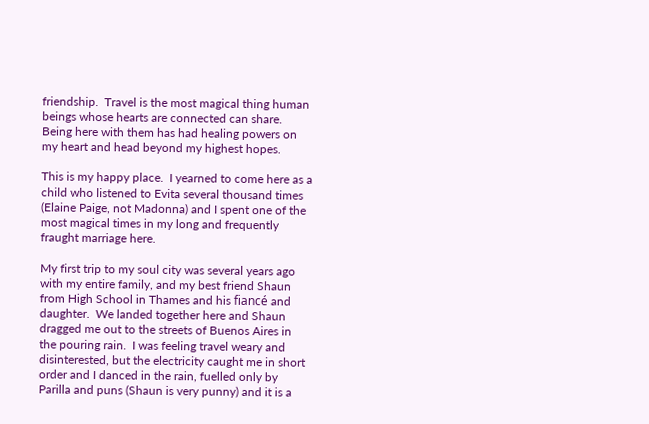friendship.  Travel is the most magical thing human beings whose hearts are connected can share.  Being here with them has had healing powers on my heart and head beyond my highest hopes.

This is my happy place.  I yearned to come here as a child who listened to Evita several thousand times (Elaine Paige, not Madonna) and I spent one of the most magical times in my long and frequently fraught marriage here.

My first trip to my soul city was several years ago with my entire family, and my best friend Shaun from High School in Thames and his fiancé and daughter.  We landed together here and Shaun dragged me out to the streets of Buenos Aires in the pouring rain.  I was feeling travel weary and disinterested, but the electricity caught me in short order and I danced in the rain, fuelled only by Parilla and puns (Shaun is very punny) and it is a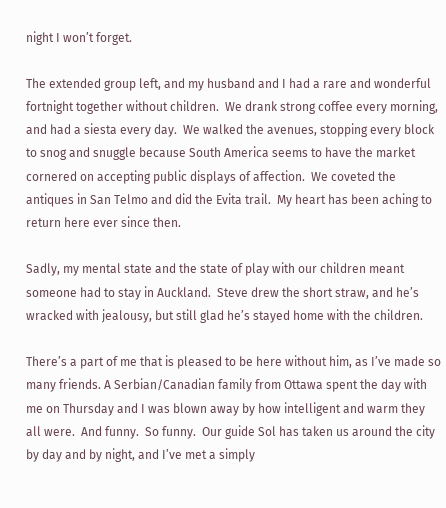night I won’t forget.

The extended group left, and my husband and I had a rare and wonderful fortnight together without children.  We drank strong coffee every morning, and had a siesta every day.  We walked the avenues, stopping every block to snog and snuggle because South America seems to have the market cornered on accepting public displays of affection.  We coveted the antiques in San Telmo and did the Evita trail.  My heart has been aching to return here ever since then.

Sadly, my mental state and the state of play with our children meant someone had to stay in Auckland.  Steve drew the short straw, and he’s wracked with jealousy, but still glad he’s stayed home with the children.

There’s a part of me that is pleased to be here without him, as I’ve made so many friends. A Serbian/Canadian family from Ottawa spent the day with me on Thursday and I was blown away by how intelligent and warm they all were.  And funny.  So funny.  Our guide Sol has taken us around the city by day and by night, and I’ve met a simply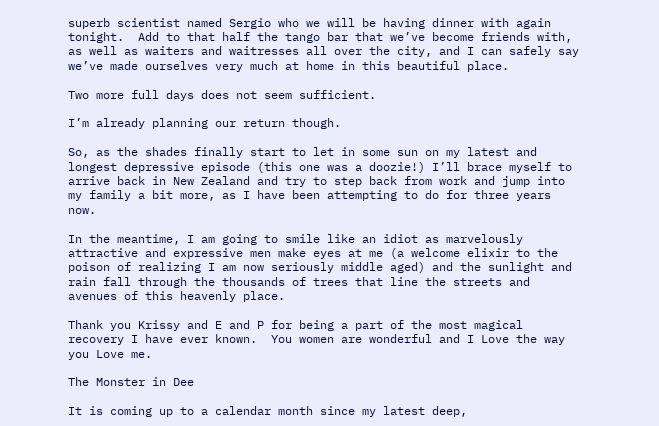superb scientist named Sergio who we will be having dinner with again tonight.  Add to that half the tango bar that we’ve become friends with, as well as waiters and waitresses all over the city, and I can safely say we’ve made ourselves very much at home in this beautiful place.

Two more full days does not seem sufficient.

I’m already planning our return though.

So, as the shades finally start to let in some sun on my latest and longest depressive episode (this one was a doozie!) I’ll brace myself to arrive back in New Zealand and try to step back from work and jump into my family a bit more, as I have been attempting to do for three years now.

In the meantime, I am going to smile like an idiot as marvelously attractive and expressive men make eyes at me (a welcome elixir to the poison of realizing I am now seriously middle aged) and the sunlight and rain fall through the thousands of trees that line the streets and avenues of this heavenly place.

Thank you Krissy and E and P for being a part of the most magical recovery I have ever known.  You women are wonderful and I Love the way you Love me.

The Monster in Dee

It is coming up to a calendar month since my latest deep,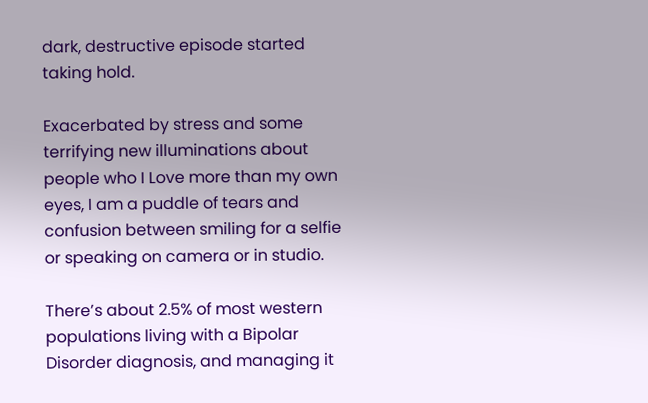dark, destructive episode started taking hold.

Exacerbated by stress and some terrifying new illuminations about people who I Love more than my own eyes, I am a puddle of tears and confusion between smiling for a selfie or speaking on camera or in studio.

There’s about 2.5% of most western populations living with a Bipolar Disorder diagnosis, and managing it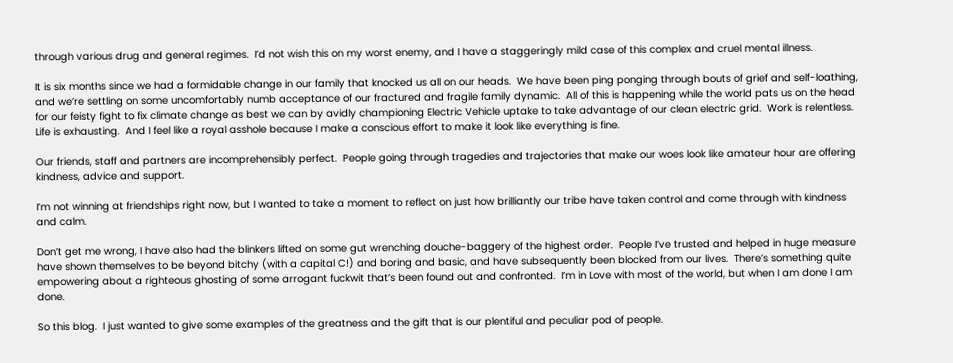through various drug and general regimes.  I’d not wish this on my worst enemy, and I have a staggeringly mild case of this complex and cruel mental illness.

It is six months since we had a formidable change in our family that knocked us all on our heads.  We have been ping ponging through bouts of grief and self-loathing, and we’re settling on some uncomfortably numb acceptance of our fractured and fragile family dynamic.  All of this is happening while the world pats us on the head for our feisty fight to fix climate change as best we can by avidly championing Electric Vehicle uptake to take advantage of our clean electric grid.  Work is relentless.  Life is exhausting.  And I feel like a royal asshole because I make a conscious effort to make it look like everything is fine.

Our friends, staff and partners are incomprehensibly perfect.  People going through tragedies and trajectories that make our woes look like amateur hour are offering kindness, advice and support.

I’m not winning at friendships right now, but I wanted to take a moment to reflect on just how brilliantly our tribe have taken control and come through with kindness and calm.

Don’t get me wrong, I have also had the blinkers lifted on some gut wrenching douche-baggery of the highest order.  People I’ve trusted and helped in huge measure have shown themselves to be beyond bitchy (with a capital C!) and boring and basic, and have subsequently been blocked from our lives.  There’s something quite empowering about a righteous ghosting of some arrogant fuckwit that’s been found out and confronted.  I’m in Love with most of the world, but when I am done I am done.

So this blog.  I just wanted to give some examples of the greatness and the gift that is our plentiful and peculiar pod of people.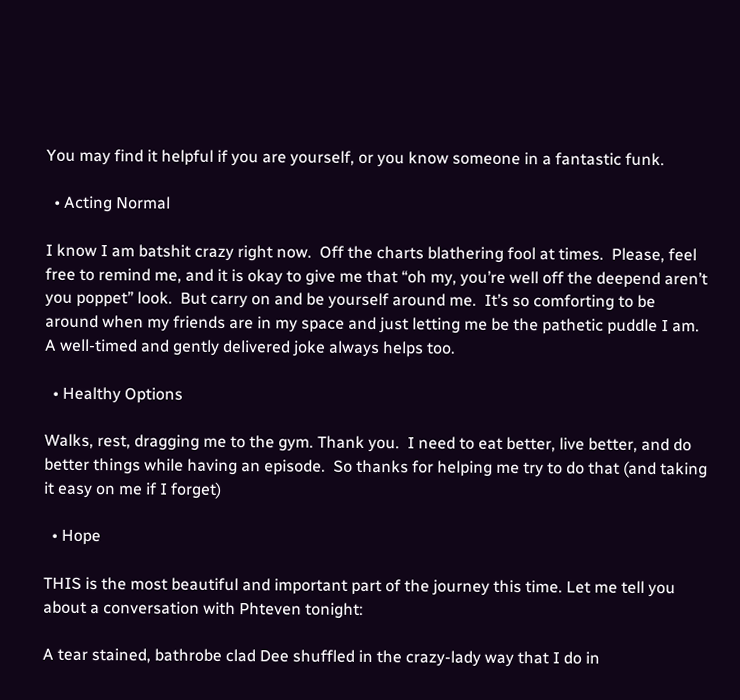You may find it helpful if you are yourself, or you know someone in a fantastic funk.

  • Acting Normal

I know I am batshit crazy right now.  Off the charts blathering fool at times.  Please, feel free to remind me, and it is okay to give me that “oh my, you’re well off the deepend aren’t you poppet” look.  But carry on and be yourself around me.  It’s so comforting to be around when my friends are in my space and just letting me be the pathetic puddle I am.  A well-timed and gently delivered joke always helps too.

  • Healthy Options

Walks, rest, dragging me to the gym. Thank you.  I need to eat better, live better, and do better things while having an episode.  So thanks for helping me try to do that (and taking it easy on me if I forget)

  • Hope

THIS is the most beautiful and important part of the journey this time. Let me tell you about a conversation with Phteven tonight:

A tear stained, bathrobe clad Dee shuffled in the crazy-lady way that I do in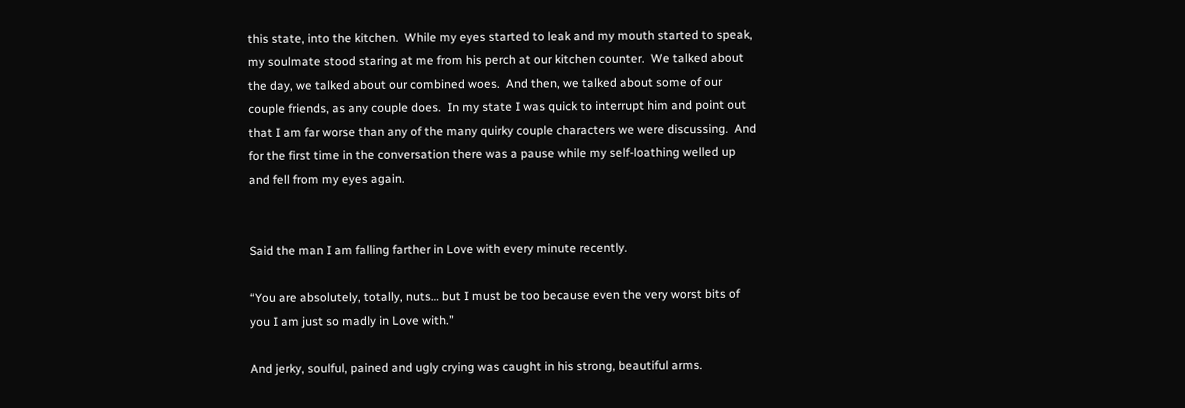this state, into the kitchen.  While my eyes started to leak and my mouth started to speak, my soulmate stood staring at me from his perch at our kitchen counter.  We talked about the day, we talked about our combined woes.  And then, we talked about some of our couple friends, as any couple does.  In my state I was quick to interrupt him and point out that I am far worse than any of the many quirky couple characters we were discussing.  And for the first time in the conversation there was a pause while my self-loathing welled up and fell from my eyes again.


Said the man I am falling farther in Love with every minute recently.

“You are absolutely, totally, nuts… but I must be too because even the very worst bits of you I am just so madly in Love with.”

And jerky, soulful, pained and ugly crying was caught in his strong, beautiful arms.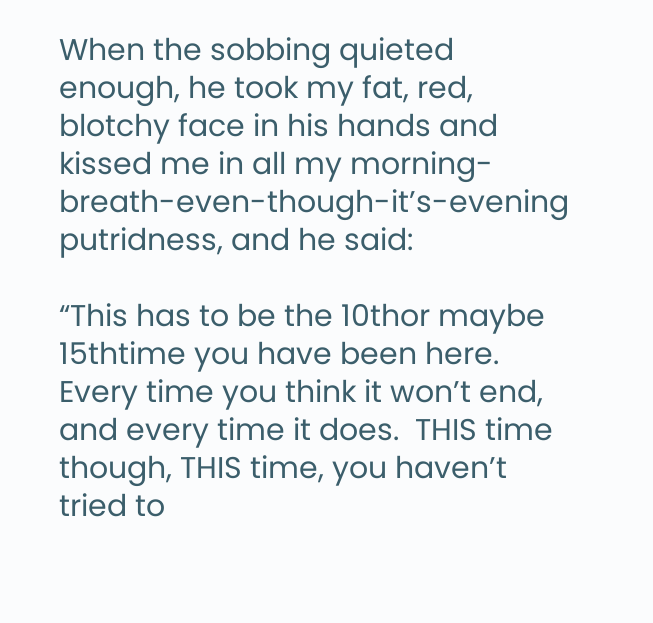When the sobbing quieted enough, he took my fat, red, blotchy face in his hands and kissed me in all my morning-breath-even-though-it’s-evening putridness, and he said:

“This has to be the 10thor maybe 15thtime you have been here.  Every time you think it won’t end, and every time it does.  THIS time though, THIS time, you haven’t tried to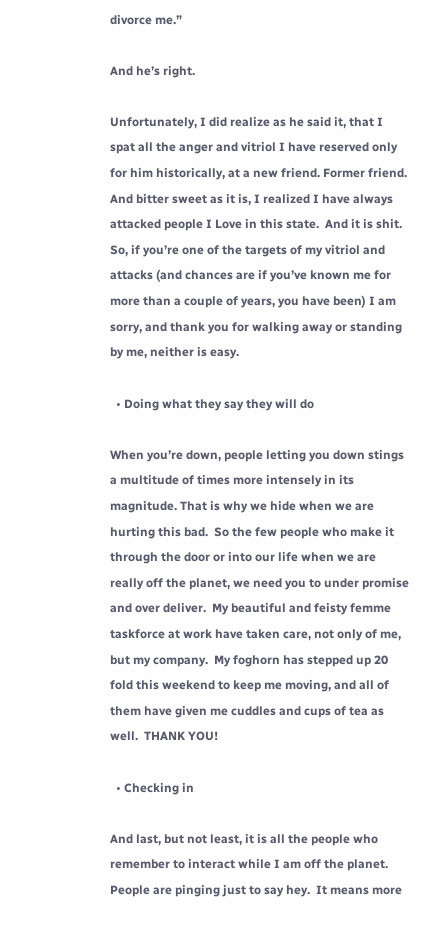divorce me.”

And he’s right.

Unfortunately, I did realize as he said it, that I spat all the anger and vitriol I have reserved only for him historically, at a new friend. Former friend. And bitter sweet as it is, I realized I have always attacked people I Love in this state.  And it is shit.  So, if you’re one of the targets of my vitriol and attacks (and chances are if you’ve known me for more than a couple of years, you have been) I am sorry, and thank you for walking away or standing by me, neither is easy.

  • Doing what they say they will do

When you’re down, people letting you down stings a multitude of times more intensely in its magnitude. That is why we hide when we are hurting this bad.  So the few people who make it through the door or into our life when we are really off the planet, we need you to under promise and over deliver.  My beautiful and feisty femme taskforce at work have taken care, not only of me, but my company.  My foghorn has stepped up 20 fold this weekend to keep me moving, and all of them have given me cuddles and cups of tea as well.  THANK YOU!

  • Checking in

And last, but not least, it is all the people who remember to interact while I am off the planet.  People are pinging just to say hey.  It means more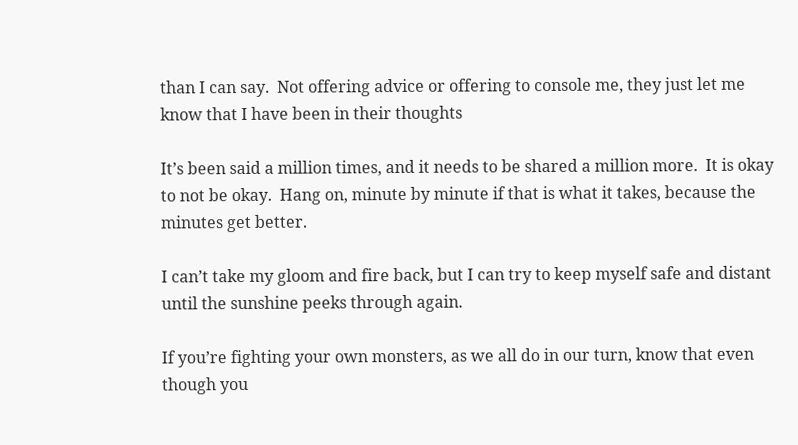than I can say.  Not offering advice or offering to console me, they just let me know that I have been in their thoughts

It’s been said a million times, and it needs to be shared a million more.  It is okay to not be okay.  Hang on, minute by minute if that is what it takes, because the minutes get better.

I can’t take my gloom and fire back, but I can try to keep myself safe and distant until the sunshine peeks through again.

If you’re fighting your own monsters, as we all do in our turn, know that even though you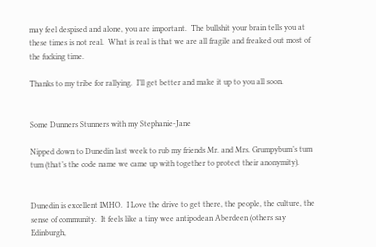may feel despised and alone, you are important.  The bullshit your brain tells you at these times is not real.  What is real is that we are all fragile and freaked out most of the fucking time.

Thanks to my tribe for rallying.  I’ll get better and make it up to you all soon.


Some Dunners Stunners with my Stephanie-Jane

Nipped down to Dunedin last week to rub my friends Mr. and Mrs. Grumpybum’s tum tum (that’s the code name we came up with together to protect their anonymity).


Dunedin is excellent IMHO.  I Love the drive to get there, the people, the culture, the sense of community.  It feels like a tiny wee antipodean Aberdeen (others say Edinburgh,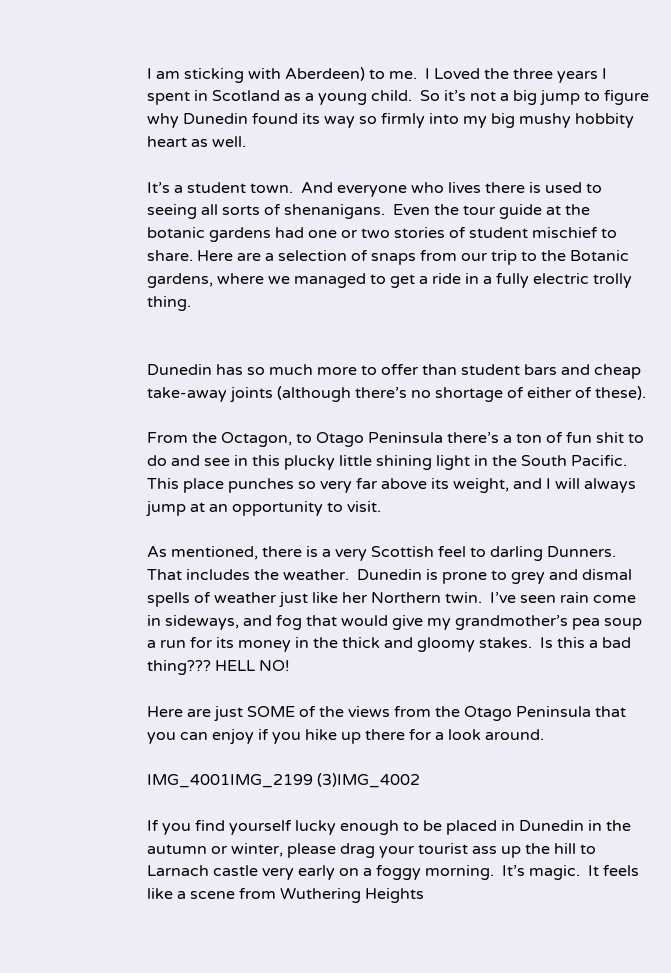I am sticking with Aberdeen) to me.  I Loved the three years I spent in Scotland as a young child.  So it’s not a big jump to figure why Dunedin found its way so firmly into my big mushy hobbity heart as well.

It’s a student town.  And everyone who lives there is used to seeing all sorts of shenanigans.  Even the tour guide at the botanic gardens had one or two stories of student mischief to share. Here are a selection of snaps from our trip to the Botanic gardens, where we managed to get a ride in a fully electric trolly thing.


Dunedin has so much more to offer than student bars and cheap take-away joints (although there’s no shortage of either of these).

From the Octagon, to Otago Peninsula there’s a ton of fun shit to do and see in this plucky little shining light in the South Pacific.  This place punches so very far above its weight, and I will always jump at an opportunity to visit.

As mentioned, there is a very Scottish feel to darling Dunners.  That includes the weather.  Dunedin is prone to grey and dismal spells of weather just like her Northern twin.  I’ve seen rain come in sideways, and fog that would give my grandmother’s pea soup a run for its money in the thick and gloomy stakes.  Is this a bad thing??? HELL NO!

Here are just SOME of the views from the Otago Peninsula that you can enjoy if you hike up there for a look around.

IMG_4001IMG_2199 (3)IMG_4002

If you find yourself lucky enough to be placed in Dunedin in the autumn or winter, please drag your tourist ass up the hill to Larnach castle very early on a foggy morning.  It’s magic.  It feels like a scene from Wuthering Heights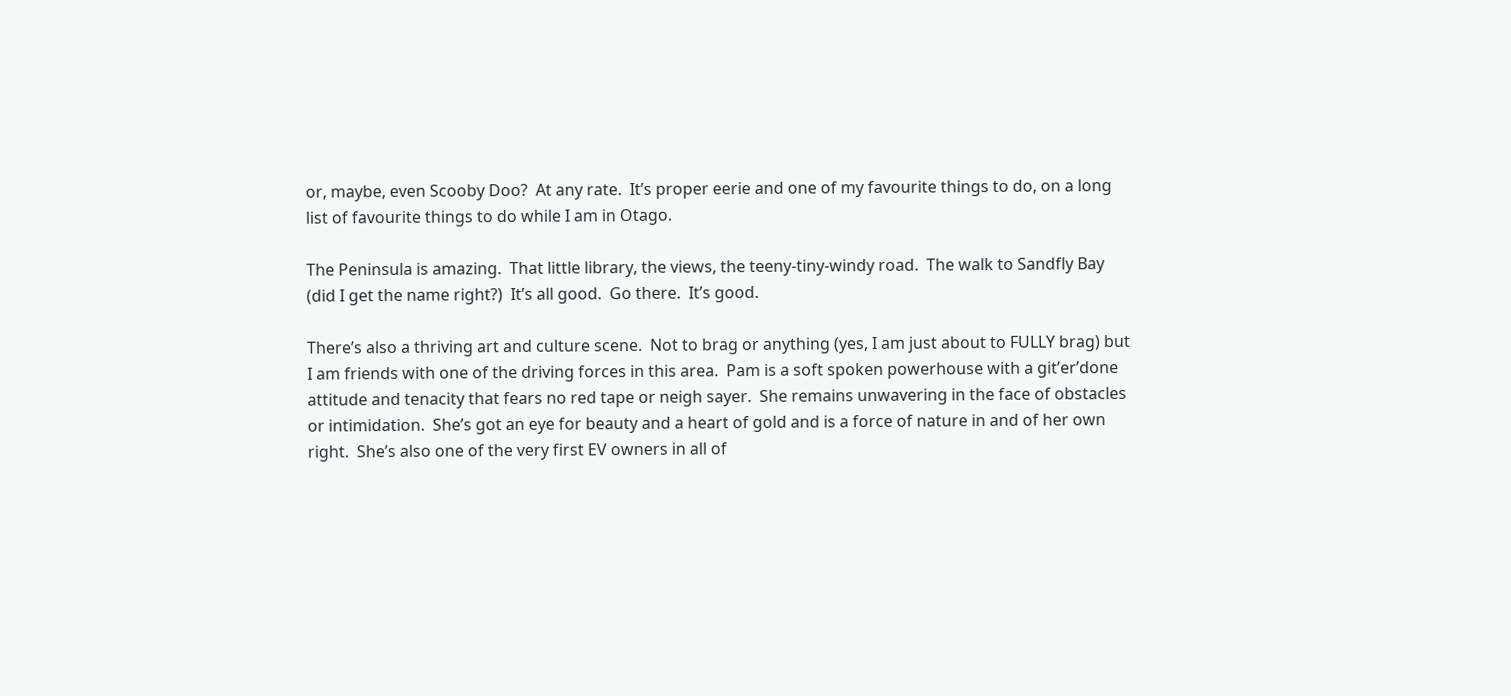or, maybe, even Scooby Doo?  At any rate.  It’s proper eerie and one of my favourite things to do, on a long list of favourite things to do while I am in Otago.

The Peninsula is amazing.  That little library, the views, the teeny-tiny-windy road.  The walk to Sandfly Bay (did I get the name right?)  It’s all good.  Go there.  It’s good.

There’s also a thriving art and culture scene.  Not to brag or anything (yes, I am just about to FULLY brag) but I am friends with one of the driving forces in this area.  Pam is a soft spoken powerhouse with a git’er’done attitude and tenacity that fears no red tape or neigh sayer.  She remains unwavering in the face of obstacles or intimidation.  She’s got an eye for beauty and a heart of gold and is a force of nature in and of her own right.  She’s also one of the very first EV owners in all of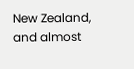New Zealand, and almost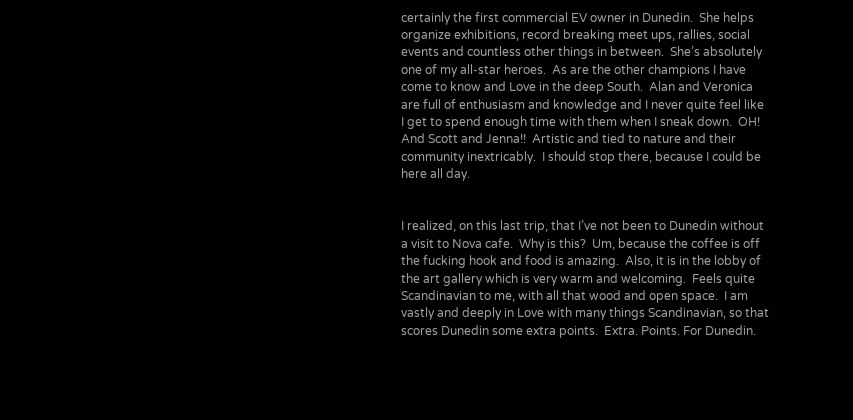certainly the first commercial EV owner in Dunedin.  She helps organize exhibitions, record breaking meet ups, rallies, social events and countless other things in between.  She’s absolutely one of my all-star heroes.  As are the other champions I have come to know and Love in the deep South.  Alan and Veronica are full of enthusiasm and knowledge and I never quite feel like I get to spend enough time with them when I sneak down.  OH!  And Scott and Jenna!!  Artistic and tied to nature and their community inextricably.  I should stop there, because I could be here all day.


I realized, on this last trip, that I’ve not been to Dunedin without a visit to Nova cafe.  Why is this?  Um, because the coffee is off the fucking hook and food is amazing.  Also, it is in the lobby of the art gallery which is very warm and welcoming.  Feels quite Scandinavian to me, with all that wood and open space.  I am vastly and deeply in Love with many things Scandinavian, so that scores Dunedin some extra points.  Extra. Points. For Dunedin.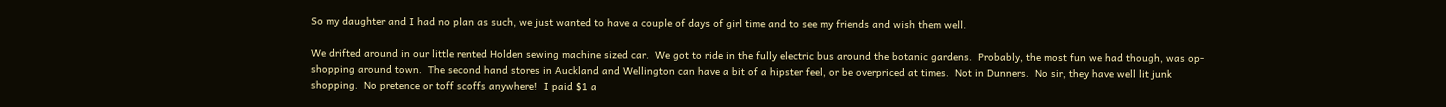So my daughter and I had no plan as such, we just wanted to have a couple of days of girl time and to see my friends and wish them well.

We drifted around in our little rented Holden sewing machine sized car.  We got to ride in the fully electric bus around the botanic gardens.  Probably, the most fun we had though, was op-shopping around town.  The second hand stores in Auckland and Wellington can have a bit of a hipster feel, or be overpriced at times.  Not in Dunners.  No sir, they have well lit junk shopping.  No pretence or toff scoffs anywhere!  I paid $1 a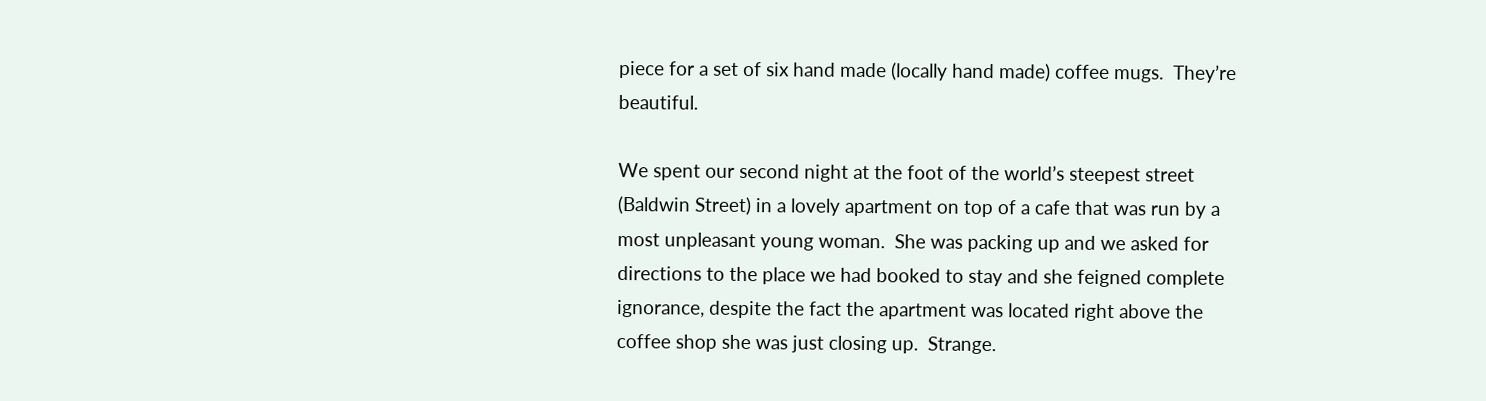piece for a set of six hand made (locally hand made) coffee mugs.  They’re beautiful.

We spent our second night at the foot of the world’s steepest street (Baldwin Street) in a lovely apartment on top of a cafe that was run by a most unpleasant young woman.  She was packing up and we asked for directions to the place we had booked to stay and she feigned complete ignorance, despite the fact the apartment was located right above the coffee shop she was just closing up.  Strange.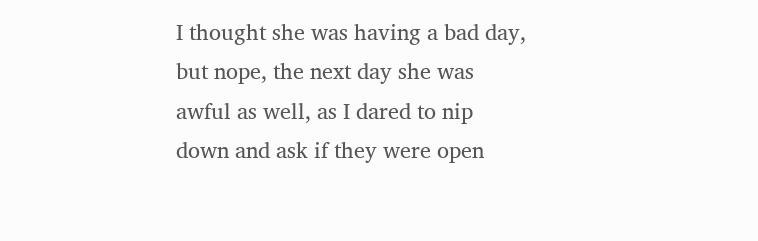I thought she was having a bad day, but nope, the next day she was awful as well, as I dared to nip down and ask if they were open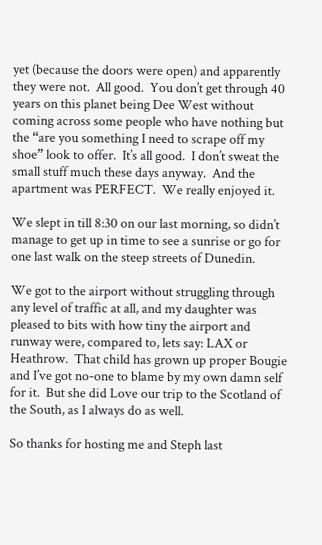yet (because the doors were open) and apparently they were not.  All good.  You don’t get through 40 years on this planet being Dee West without coming across some people who have nothing but the “are you something I need to scrape off my shoe” look to offer.  It’s all good.  I don’t sweat the small stuff much these days anyway.  And the apartment was PERFECT.  We really enjoyed it.

We slept in till 8:30 on our last morning, so didn’t manage to get up in time to see a sunrise or go for one last walk on the steep streets of Dunedin.

We got to the airport without struggling through any level of traffic at all, and my daughter was pleased to bits with how tiny the airport and runway were, compared to, lets say: LAX or Heathrow.  That child has grown up proper Bougie and I’ve got no-one to blame by my own damn self for it.  But she did Love our trip to the Scotland of the South, as I always do as well.

So thanks for hosting me and Steph last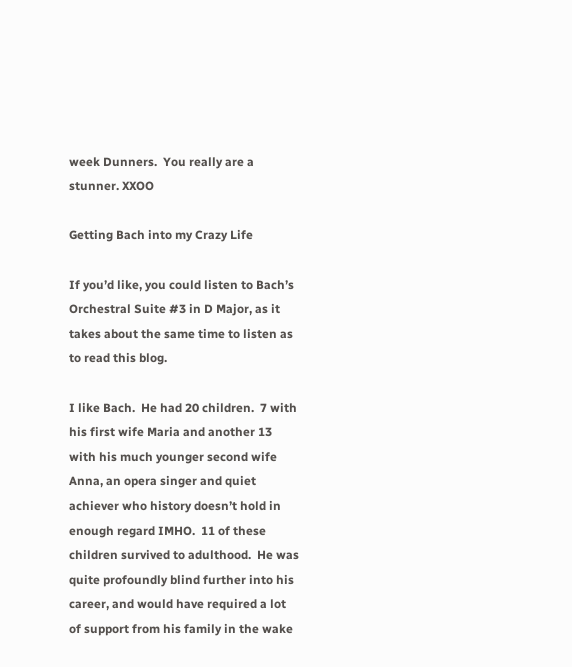week Dunners.  You really are a stunner. XXOO

Getting Bach into my Crazy Life

If you’d like, you could listen to Bach’s Orchestral Suite #3 in D Major, as it takes about the same time to listen as to read this blog.

I like Bach.  He had 20 children.  7 with his first wife Maria and another 13 with his much younger second wife Anna, an opera singer and quiet achiever who history doesn’t hold in enough regard IMHO.  11 of these children survived to adulthood.  He was quite profoundly blind further into his career, and would have required a lot of support from his family in the wake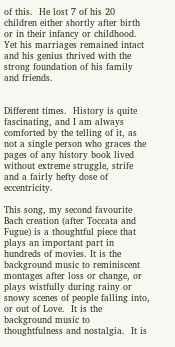of this.  He lost 7 of his 20 children either shortly after birth or in their infancy or childhood.  Yet his marriages remained intact and his genius thrived with the strong foundation of his family and friends.


Different times.  History is quite fascinating, and I am always comforted by the telling of it, as not a single person who graces the pages of any history book lived without extreme struggle, strife and a fairly hefty dose of eccentricity.

This song, my second favourite Bach creation (after Toccata and Fugue) is a thoughtful piece that plays an important part in hundreds of movies. It is the background music to reminiscent montages after loss or change, or plays wistfully during rainy or snowy scenes of people falling into, or out of Love.  It is the background music to thoughtfulness and nostalgia.  It is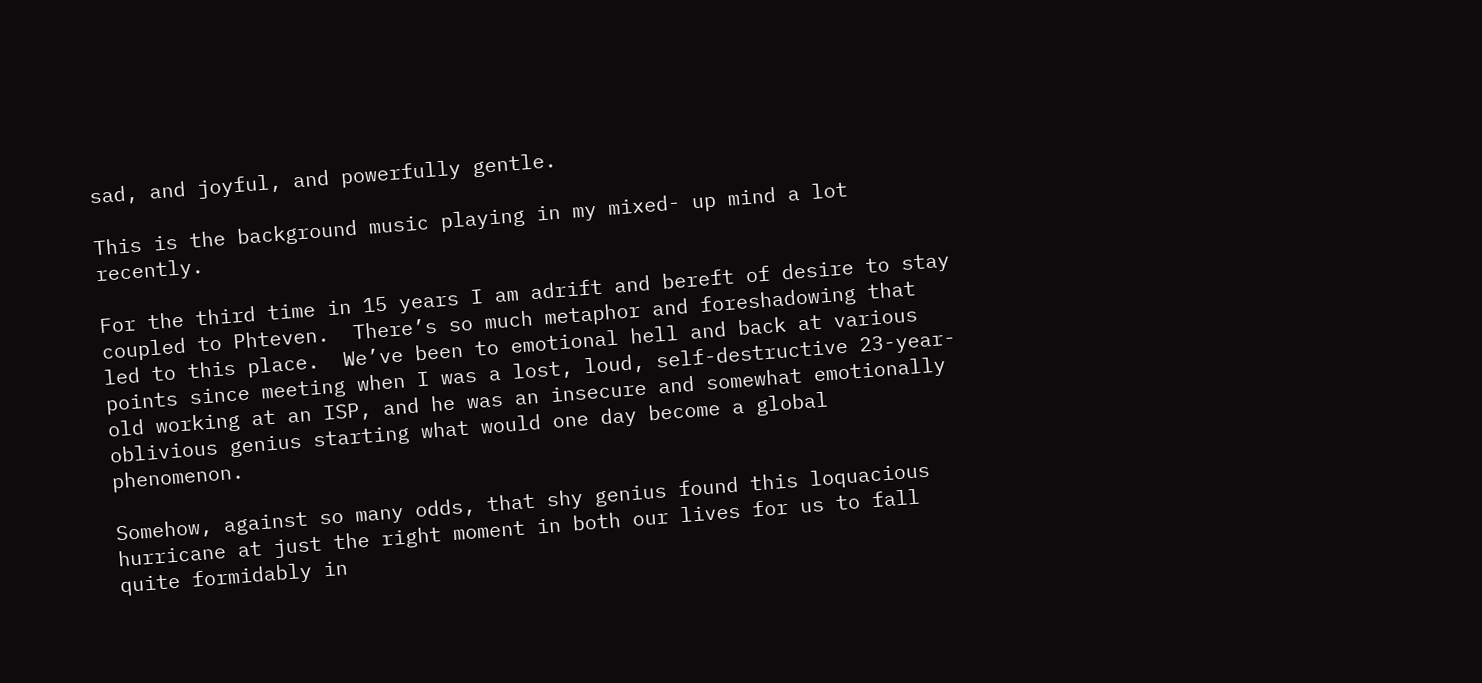sad, and joyful, and powerfully gentle.

This is the background music playing in my mixed- up mind a lot recently.

For the third time in 15 years I am adrift and bereft of desire to stay coupled to Phteven.  There’s so much metaphor and foreshadowing that led to this place.  We’ve been to emotional hell and back at various points since meeting when I was a lost, loud, self-destructive 23-year-old working at an ISP, and he was an insecure and somewhat emotionally oblivious genius starting what would one day become a global phenomenon.

Somehow, against so many odds, that shy genius found this loquacious hurricane at just the right moment in both our lives for us to fall quite formidably in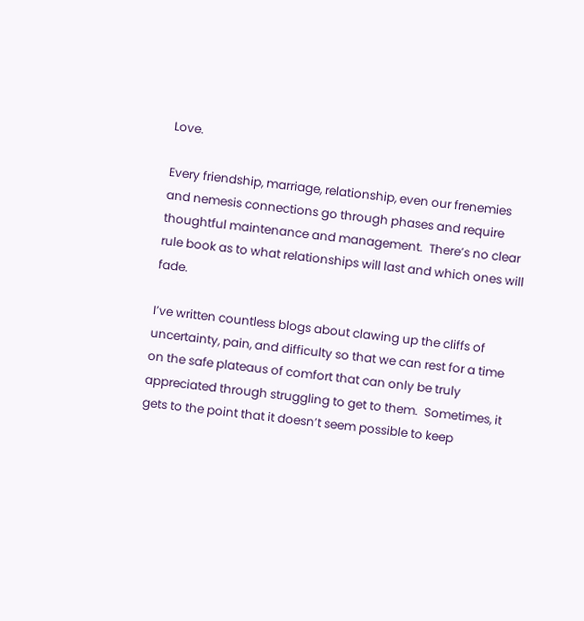Love.

Every friendship, marriage, relationship, even our frenemies and nemesis connections go through phases and require thoughtful maintenance and management.  There’s no clear rule book as to what relationships will last and which ones will fade.

I’ve written countless blogs about clawing up the cliffs of uncertainty, pain, and difficulty so that we can rest for a time on the safe plateaus of comfort that can only be truly appreciated through struggling to get to them.  Sometimes, it gets to the point that it doesn’t seem possible to keep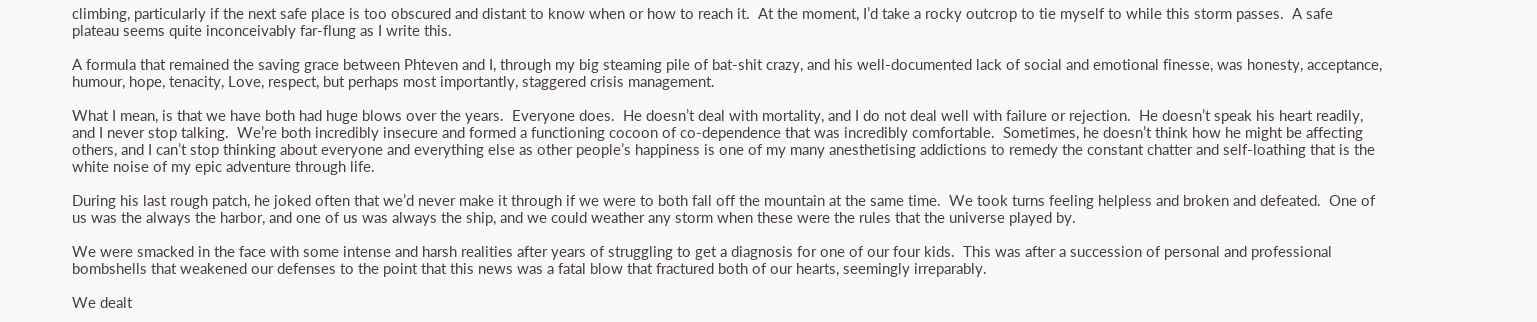climbing, particularly if the next safe place is too obscured and distant to know when or how to reach it.  At the moment, I’d take a rocky outcrop to tie myself to while this storm passes.  A safe plateau seems quite inconceivably far-flung as I write this.

A formula that remained the saving grace between Phteven and I, through my big steaming pile of bat-shit crazy, and his well-documented lack of social and emotional finesse, was honesty, acceptance, humour, hope, tenacity, Love, respect, but perhaps most importantly, staggered crisis management.

What I mean, is that we have both had huge blows over the years.  Everyone does.  He doesn’t deal with mortality, and I do not deal well with failure or rejection.  He doesn’t speak his heart readily, and I never stop talking.  We’re both incredibly insecure and formed a functioning cocoon of co-dependence that was incredibly comfortable.  Sometimes, he doesn’t think how he might be affecting others, and I can’t stop thinking about everyone and everything else as other people’s happiness is one of my many anesthetising addictions to remedy the constant chatter and self-loathing that is the white noise of my epic adventure through life.

During his last rough patch, he joked often that we’d never make it through if we were to both fall off the mountain at the same time.  We took turns feeling helpless and broken and defeated.  One of us was the always the harbor, and one of us was always the ship, and we could weather any storm when these were the rules that the universe played by.

We were smacked in the face with some intense and harsh realities after years of struggling to get a diagnosis for one of our four kids.  This was after a succession of personal and professional bombshells that weakened our defenses to the point that this news was a fatal blow that fractured both of our hearts, seemingly irreparably.

We dealt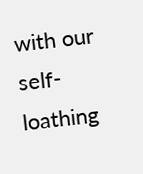with our self-loathing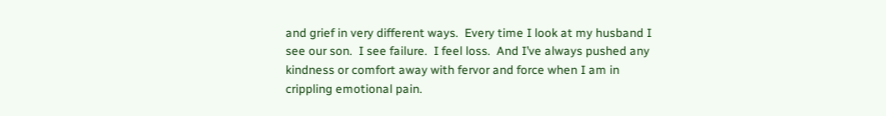and grief in very different ways.  Every time I look at my husband I see our son.  I see failure.  I feel loss.  And I’ve always pushed any kindness or comfort away with fervor and force when I am in crippling emotional pain.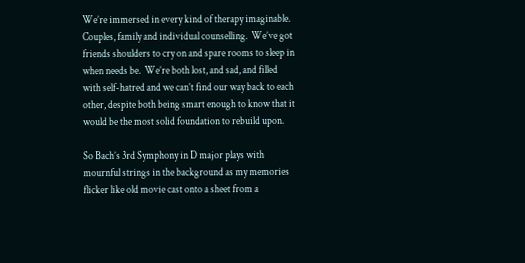We’re immersed in every kind of therapy imaginable.  Couples, family and individual counselling.  We’ve got friends shoulders to cry on and spare rooms to sleep in when needs be.  We’re both lost, and sad, and filled with self-hatred and we can’t find our way back to each other, despite both being smart enough to know that it would be the most solid foundation to rebuild upon.

So Bach’s 3rd Symphony in D major plays with mournful strings in the background as my memories flicker like old movie cast onto a sheet from a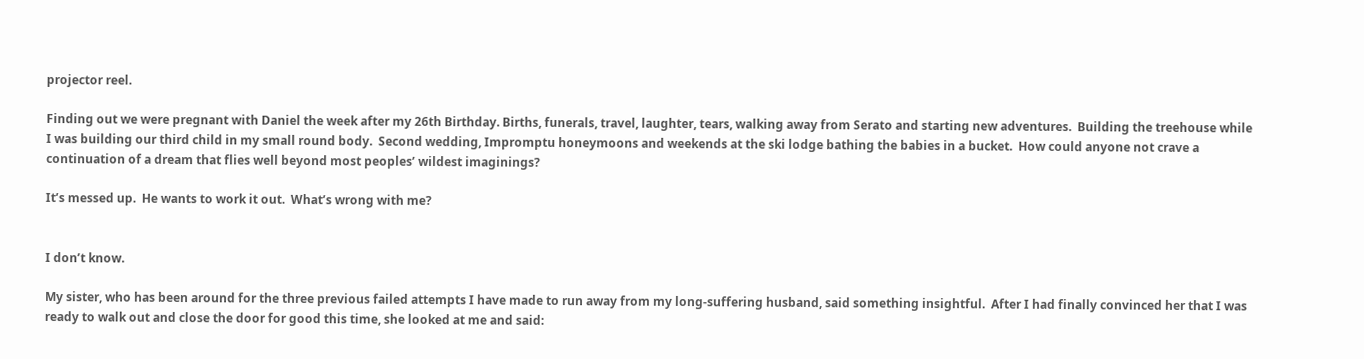projector reel.

Finding out we were pregnant with Daniel the week after my 26th Birthday. Births, funerals, travel, laughter, tears, walking away from Serato and starting new adventures.  Building the treehouse while I was building our third child in my small round body.  Second wedding, Impromptu honeymoons and weekends at the ski lodge bathing the babies in a bucket.  How could anyone not crave a continuation of a dream that flies well beyond most peoples’ wildest imaginings?

It’s messed up.  He wants to work it out.  What’s wrong with me?


I don’t know.

My sister, who has been around for the three previous failed attempts I have made to run away from my long-suffering husband, said something insightful.  After I had finally convinced her that I was ready to walk out and close the door for good this time, she looked at me and said: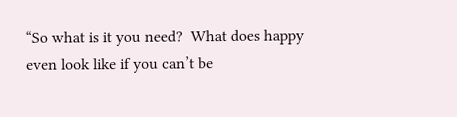“So what is it you need?  What does happy even look like if you can’t be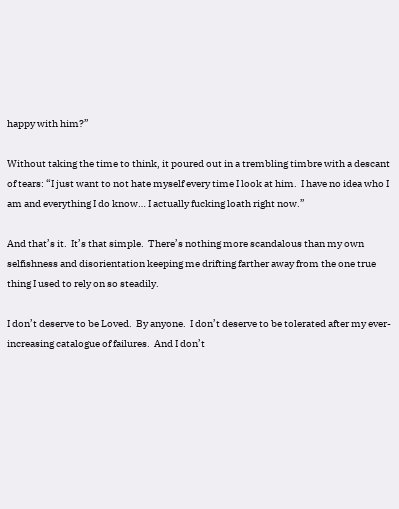happy with him?”

Without taking the time to think, it poured out in a trembling timbre with a descant of tears: “I just want to not hate myself every time I look at him.  I have no idea who I am and everything I do know… I actually fucking loath right now.”

And that’s it.  It’s that simple.  There’s nothing more scandalous than my own selfishness and disorientation keeping me drifting farther away from the one true thing I used to rely on so steadily.

I don’t deserve to be Loved.  By anyone.  I don’t deserve to be tolerated after my ever-increasing catalogue of failures.  And I don’t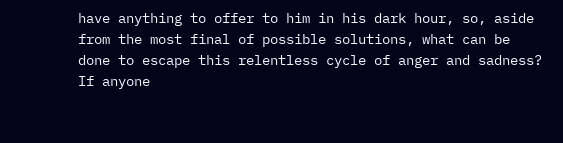have anything to offer to him in his dark hour, so, aside from the most final of possible solutions, what can be done to escape this relentless cycle of anger and sadness?  If anyone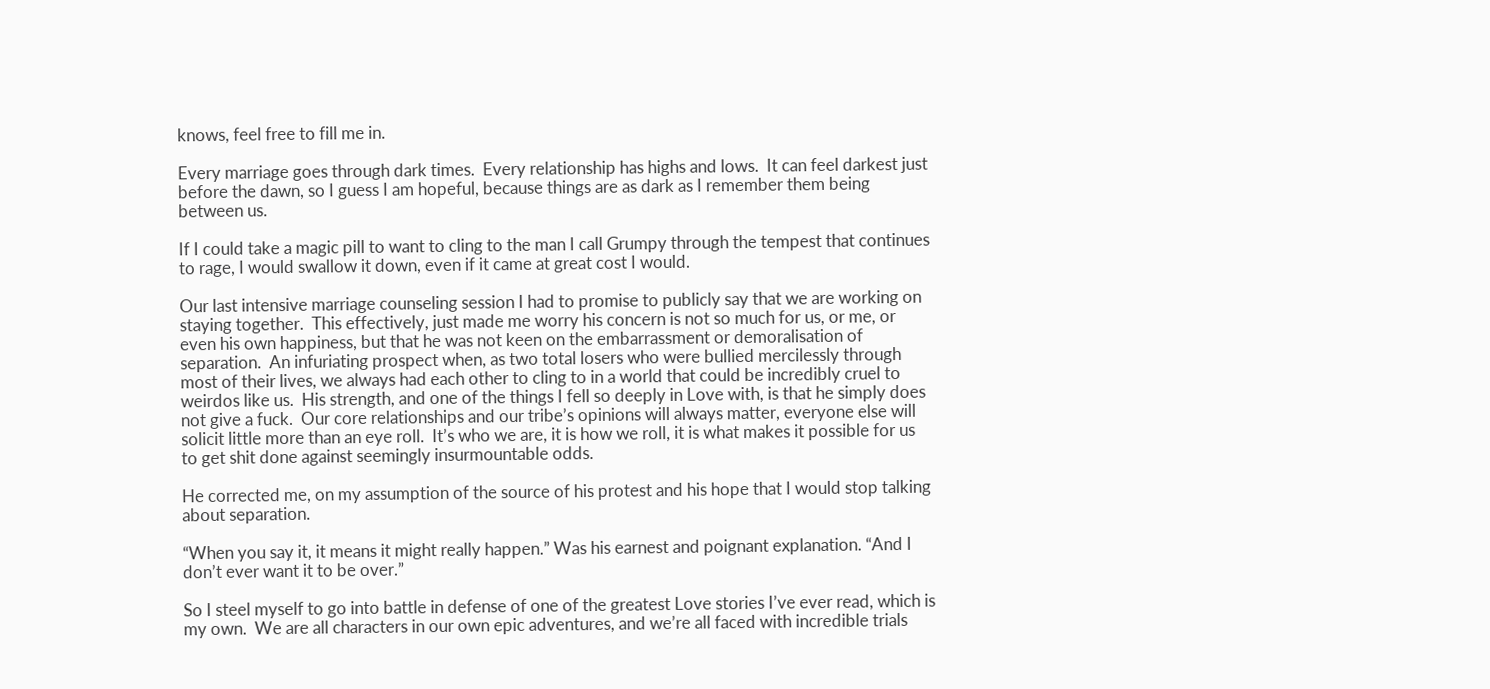knows, feel free to fill me in.

Every marriage goes through dark times.  Every relationship has highs and lows.  It can feel darkest just before the dawn, so I guess I am hopeful, because things are as dark as I remember them being between us.

If I could take a magic pill to want to cling to the man I call Grumpy through the tempest that continues to rage, I would swallow it down, even if it came at great cost I would.

Our last intensive marriage counseling session I had to promise to publicly say that we are working on staying together.  This effectively, just made me worry his concern is not so much for us, or me, or even his own happiness, but that he was not keen on the embarrassment or demoralisation of separation.  An infuriating prospect when, as two total losers who were bullied mercilessly through most of their lives, we always had each other to cling to in a world that could be incredibly cruel to weirdos like us.  His strength, and one of the things I fell so deeply in Love with, is that he simply does not give a fuck.  Our core relationships and our tribe’s opinions will always matter, everyone else will solicit little more than an eye roll.  It’s who we are, it is how we roll, it is what makes it possible for us to get shit done against seemingly insurmountable odds.

He corrected me, on my assumption of the source of his protest and his hope that I would stop talking about separation.

“When you say it, it means it might really happen.” Was his earnest and poignant explanation. “And I don’t ever want it to be over.”

So I steel myself to go into battle in defense of one of the greatest Love stories I’ve ever read, which is my own.  We are all characters in our own epic adventures, and we’re all faced with incredible trials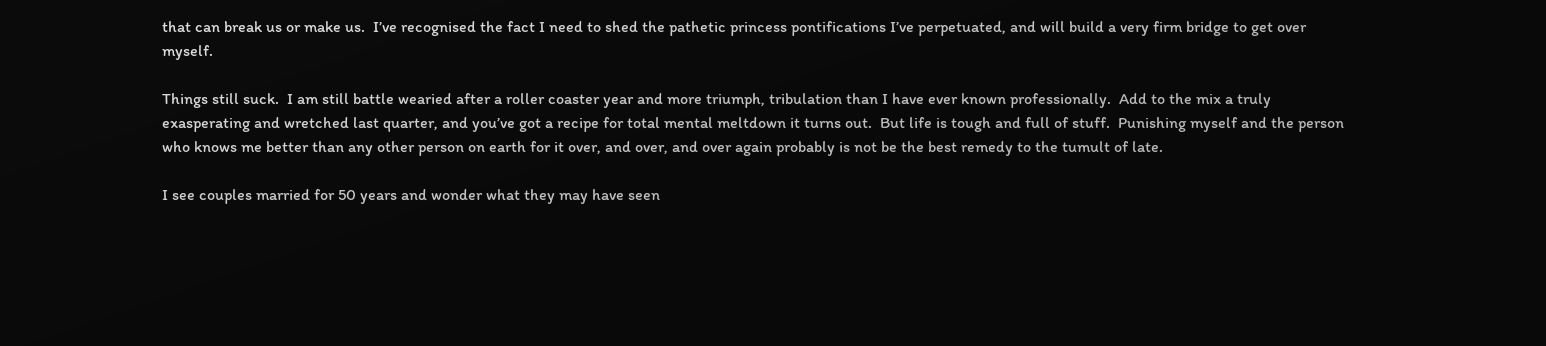that can break us or make us.  I’ve recognised the fact I need to shed the pathetic princess pontifications I’ve perpetuated, and will build a very firm bridge to get over myself.

Things still suck.  I am still battle wearied after a roller coaster year and more triumph, tribulation than I have ever known professionally.  Add to the mix a truly exasperating and wretched last quarter, and you’ve got a recipe for total mental meltdown it turns out.  But life is tough and full of stuff.  Punishing myself and the person who knows me better than any other person on earth for it over, and over, and over again probably is not be the best remedy to the tumult of late.

I see couples married for 50 years and wonder what they may have seen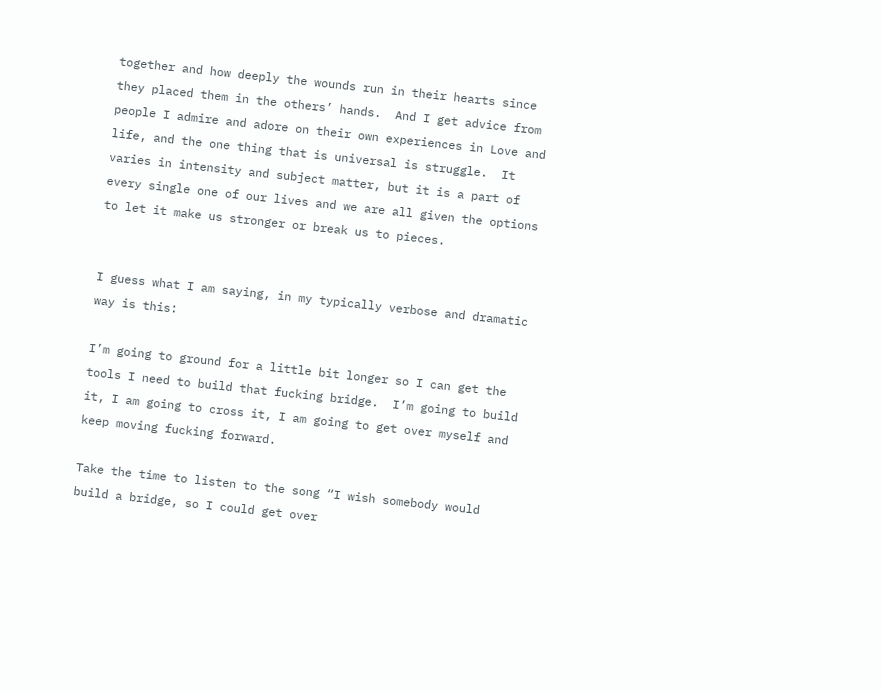together and how deeply the wounds run in their hearts since they placed them in the others’ hands.  And I get advice from people I admire and adore on their own experiences in Love and life, and the one thing that is universal is struggle.  It varies in intensity and subject matter, but it is a part of every single one of our lives and we are all given the options to let it make us stronger or break us to pieces.


I guess what I am saying, in my typically verbose and dramatic way is this:

I’m going to ground for a little bit longer so I can get the tools I need to build that fucking bridge.  I’m going to build it, I am going to cross it, I am going to get over myself and keep moving fucking forward.

Take the time to listen to the song “I wish somebody would build a bridge, so I could get over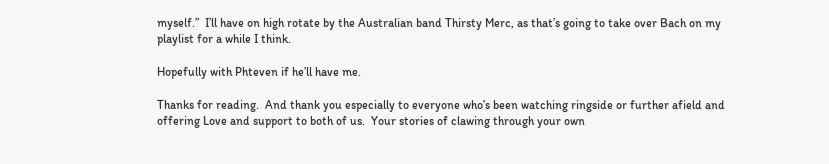myself.”  I’ll have on high rotate by the Australian band Thirsty Merc, as that’s going to take over Bach on my playlist for a while I think.

Hopefully with Phteven if he’ll have me.

Thanks for reading.  And thank you especially to everyone who’s been watching ringside or further afield and offering Love and support to both of us.  Your stories of clawing through your own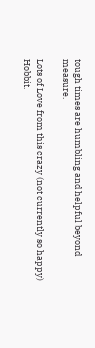tough times are humbling and helpful beyond measure.

Lots of Love from this crazy (not currently so happy) Hobbit.